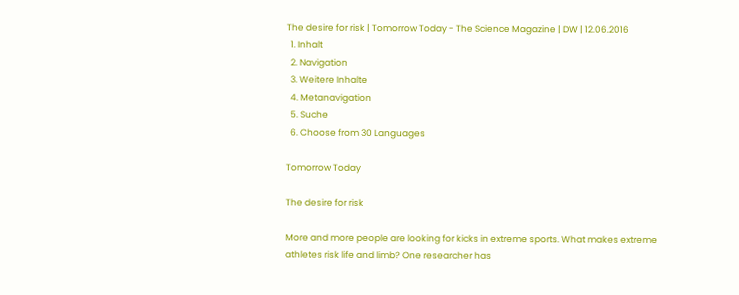The desire for risk | Tomorrow Today - The Science Magazine | DW | 12.06.2016
  1. Inhalt
  2. Navigation
  3. Weitere Inhalte
  4. Metanavigation
  5. Suche
  6. Choose from 30 Languages

Tomorrow Today

The desire for risk

More and more people are looking for kicks in extreme sports. What makes extreme athletes risk life and limb? One researcher has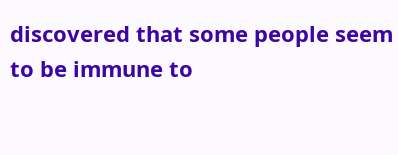discovered that some people seem to be immune to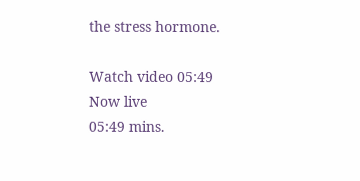the stress hormone.

Watch video 05:49
Now live
05:49 mins.